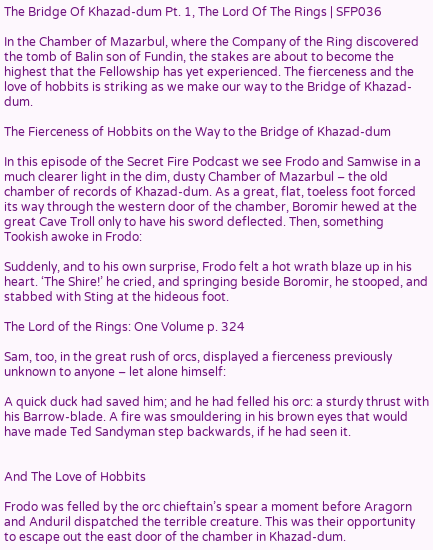The Bridge Of Khazad-dum Pt. 1, The Lord Of The Rings | SFP036

In the Chamber of Mazarbul, where the Company of the Ring discovered the tomb of Balin son of Fundin, the stakes are about to become the highest that the Fellowship has yet experienced. The fierceness and the love of hobbits is striking as we make our way to the Bridge of Khazad-dum.

The Fierceness of Hobbits on the Way to the Bridge of Khazad-dum

In this episode of the Secret Fire Podcast we see Frodo and Samwise in a much clearer light in the dim, dusty Chamber of Mazarbul – the old chamber of records of Khazad-dum. As a great, flat, toeless foot forced its way through the western door of the chamber, Boromir hewed at the great Cave Troll only to have his sword deflected. Then, something Tookish awoke in Frodo:

Suddenly, and to his own surprise, Frodo felt a hot wrath blaze up in his heart. ‘The Shire!’ he cried, and springing beside Boromir, he stooped, and stabbed with Sting at the hideous foot.

The Lord of the Rings: One Volume p. 324

Sam, too, in the great rush of orcs, displayed a fierceness previously unknown to anyone – let alone himself:

A quick duck had saved him; and he had felled his orc: a sturdy thrust with his Barrow-blade. A fire was smouldering in his brown eyes that would have made Ted Sandyman step backwards, if he had seen it.


And The Love of Hobbits

Frodo was felled by the orc chieftain’s spear a moment before Aragorn and Anduril dispatched the terrible creature. This was their opportunity to escape out the east door of the chamber in Khazad-dum.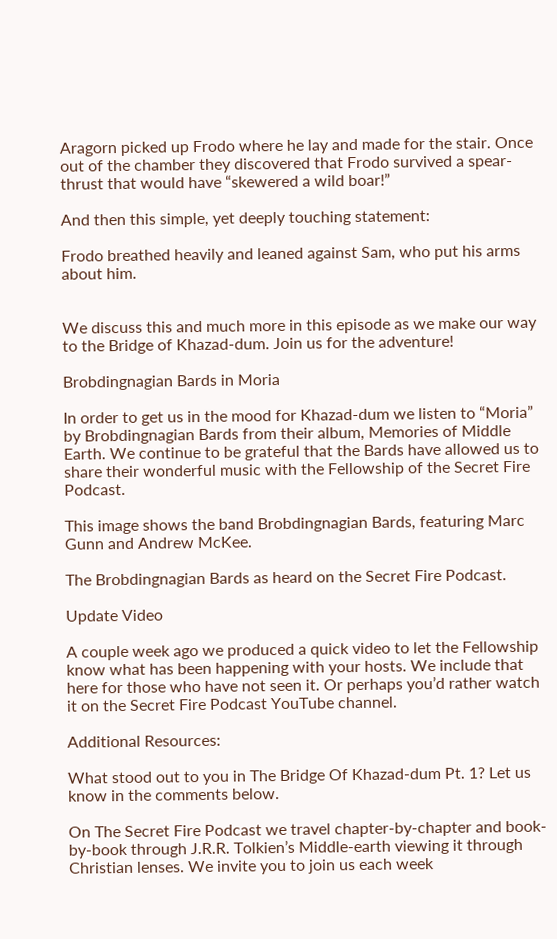Aragorn picked up Frodo where he lay and made for the stair. Once out of the chamber they discovered that Frodo survived a spear-thrust that would have “skewered a wild boar!”

And then this simple, yet deeply touching statement:

Frodo breathed heavily and leaned against Sam, who put his arms about him.


We discuss this and much more in this episode as we make our way to the Bridge of Khazad-dum. Join us for the adventure!

Brobdingnagian Bards in Moria

In order to get us in the mood for Khazad-dum we listen to “Moria” by Brobdingnagian Bards from their album, Memories of Middle Earth. We continue to be grateful that the Bards have allowed us to share their wonderful music with the Fellowship of the Secret Fire Podcast.

This image shows the band Brobdingnagian Bards, featuring Marc Gunn and Andrew McKee.

The Brobdingnagian Bards as heard on the Secret Fire Podcast.

Update Video

A couple week ago we produced a quick video to let the Fellowship know what has been happening with your hosts. We include that here for those who have not seen it. Or perhaps you’d rather watch it on the Secret Fire Podcast YouTube channel.

Additional Resources:

What stood out to you in The Bridge Of Khazad-dum Pt. 1? Let us know in the comments below.

On The Secret Fire Podcast we travel chapter-by-chapter and book-by-book through J.R.R. Tolkien’s Middle-earth viewing it through Christian lenses. We invite you to join us each week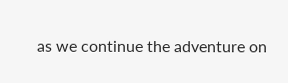as we continue the adventure on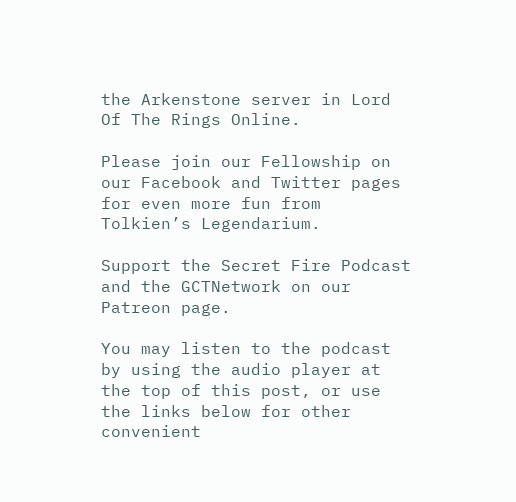the Arkenstone server in Lord Of The Rings Online.

Please join our Fellowship on our Facebook and Twitter pages for even more fun from Tolkien’s Legendarium.

Support the Secret Fire Podcast and the GCTNetwork on our Patreon page.

You may listen to the podcast by using the audio player at the top of this post, or use the links below for other convenient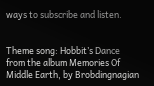ways to subscribe and listen.


Theme song: Hobbit’s Dance from the album Memories Of Middle Earth, by Brobdingnagian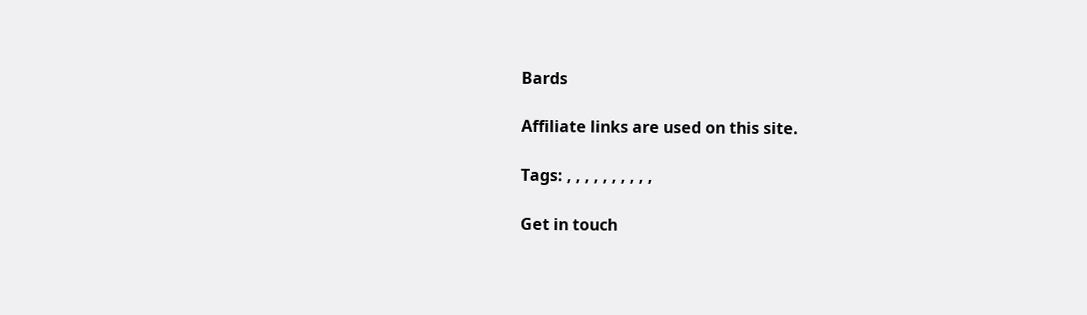Bards

Affiliate links are used on this site.

Tags: , , , , , , , , , ,

Get in touch